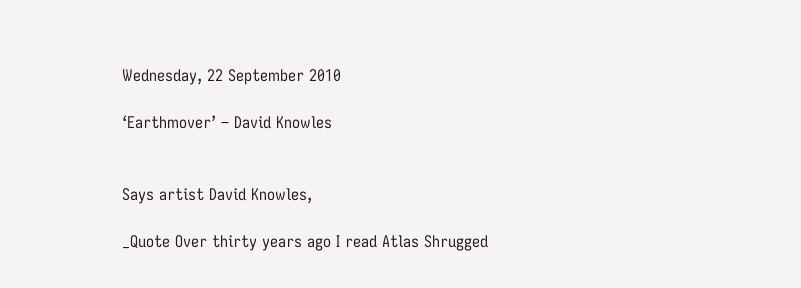Wednesday, 22 September 2010

‘Earthmover’ – David Knowles


Says artist David Knowles,

_Quote Over thirty years ago I read Atlas Shrugged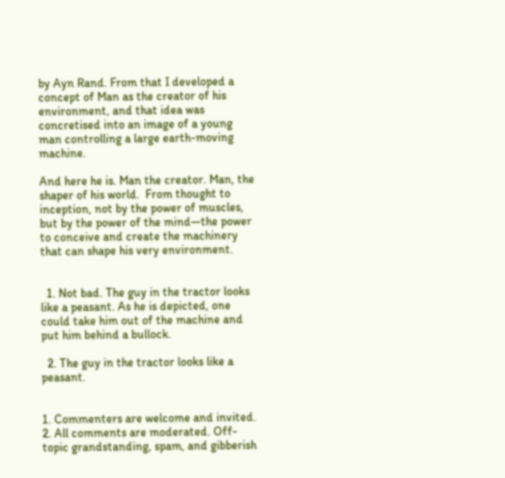by Ayn Rand. From that I developed a concept of Man as the creator of his environment, and that idea was concretised into an image of a young man controlling a large earth-moving machine.

And here he is. Man the creator. Man, the shaper of his world.  From thought to inception, not by the power of muscles, but by the power of the mind—the power to conceive and create the machinery that can shape his very environment.


  1. Not bad. The guy in the tractor looks like a peasant. As he is depicted, one could take him out of the machine and put him behind a bullock.

  2. The guy in the tractor looks like a peasant.


1. Commenters are welcome and invited.
2. All comments are moderated. Off-topic grandstanding, spam, and gibberish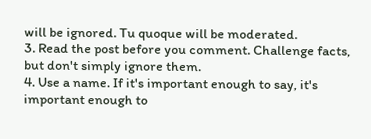will be ignored. Tu quoque will be moderated.
3. Read the post before you comment. Challenge facts, but don't simply ignore them.
4. Use a name. If it's important enough to say, it's important enough to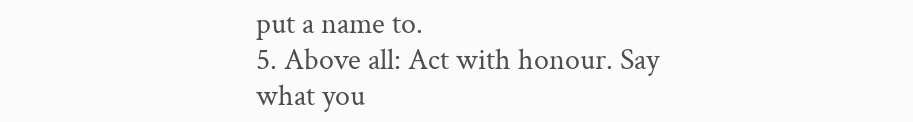put a name to.
5. Above all: Act with honour. Say what you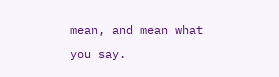mean, and mean what you say.